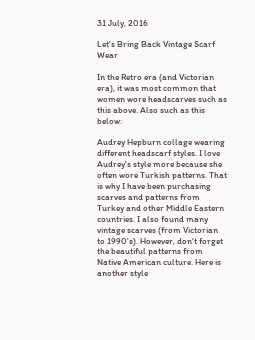31 July, 2016

Let's Bring Back Vintage Scarf Wear

In the Retro era (and Victorian era), it was most common that women wore headscarves such as this above. Also such as this below:

Audrey Hepburn collage wearing different headscarf styles. I love Audrey's style more because she often wore Turkish patterns. That is why I have been purchasing scarves and patterns from Turkey and other Middle Eastern countries. I also found many vintage scarves (from Victorian to 1990's). However, don't forget the beautiful patterns from Native American culture. Here is another style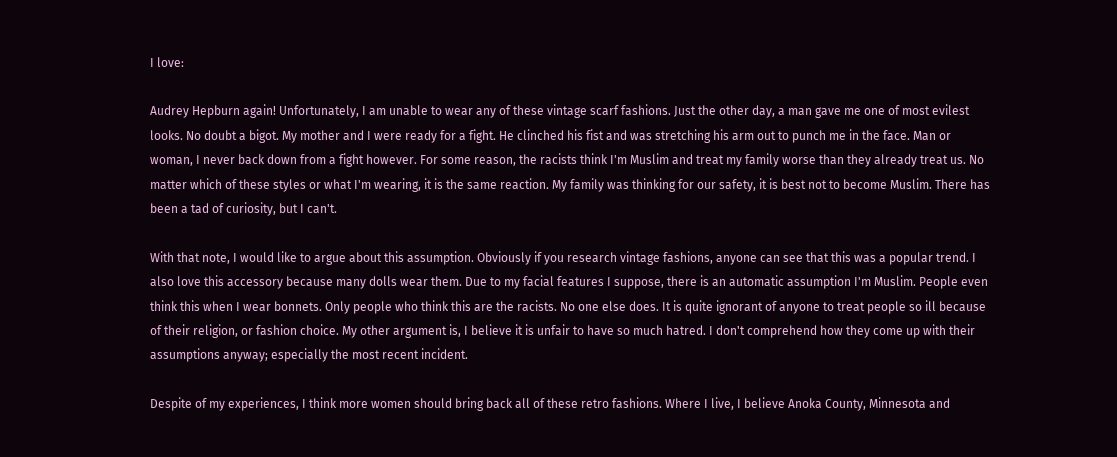I love:

Audrey Hepburn again! Unfortunately, I am unable to wear any of these vintage scarf fashions. Just the other day, a man gave me one of most evilest looks. No doubt a bigot. My mother and I were ready for a fight. He clinched his fist and was stretching his arm out to punch me in the face. Man or woman, I never back down from a fight however. For some reason, the racists think I'm Muslim and treat my family worse than they already treat us. No matter which of these styles or what I'm wearing, it is the same reaction. My family was thinking for our safety, it is best not to become Muslim. There has been a tad of curiosity, but I can't.

With that note, I would like to argue about this assumption. Obviously if you research vintage fashions, anyone can see that this was a popular trend. I also love this accessory because many dolls wear them. Due to my facial features I suppose, there is an automatic assumption I'm Muslim. People even think this when I wear bonnets. Only people who think this are the racists. No one else does. It is quite ignorant of anyone to treat people so ill because of their religion, or fashion choice. My other argument is, I believe it is unfair to have so much hatred. I don't comprehend how they come up with their assumptions anyway; especially the most recent incident.

Despite of my experiences, I think more women should bring back all of these retro fashions. Where I live, I believe Anoka County, Minnesota and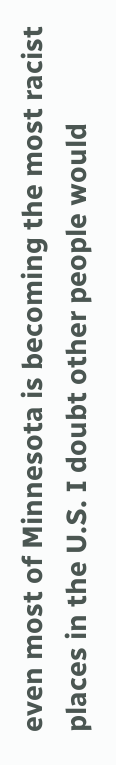even most of Minnesota is becoming the most racist places in the U.S. I doubt other people would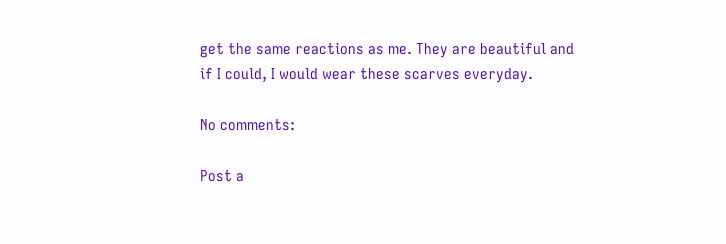get the same reactions as me. They are beautiful and if I could, I would wear these scarves everyday.

No comments:

Post a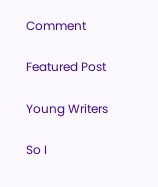Comment

Featured Post

Young Writers

So I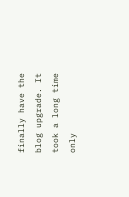finally have the blog upgrade. It took a long time only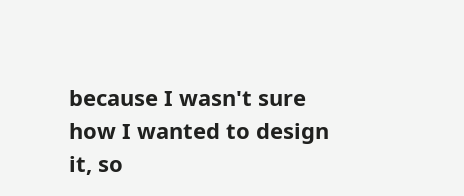because I wasn't sure how I wanted to design it, so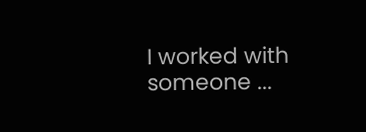I worked with someone ...